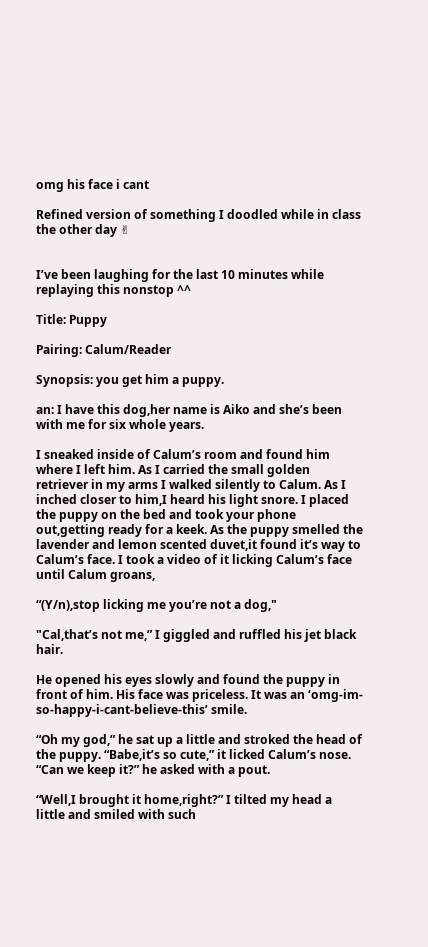omg his face i cant

Refined version of something I doodled while in class the other day ✌


I’ve been laughing for the last 10 minutes while replaying this nonstop ^^

Title: Puppy

Pairing: Calum/Reader

Synopsis: you get him a puppy.

an: I have this dog,her name is Aiko and she’s been with me for six whole years.

I sneaked inside of Calum’s room and found him where I left him. As I carried the small golden retriever in my arms I walked silently to Calum. As I inched closer to him,I heard his light snore. I placed the puppy on the bed and took your phone out,getting ready for a keek. As the puppy smelled the lavender and lemon scented duvet,it found it’s way to Calum’s face. I took a video of it licking Calum’s face until Calum groans,

“(Y/n),stop licking me you’re not a dog,"

"Cal,that’s not me,” I giggled and ruffled his jet black hair.

He opened his eyes slowly and found the puppy in front of him. His face was priceless. It was an ‘omg-im-so-happy-i-cant-believe-this’ smile.

“Oh my god,” he sat up a little and stroked the head of the puppy. “Babe,it’s so cute,” it licked Calum’s nose. “Can we keep it?” he asked with a pout.

“Well,I brought it home,right?” I tilted my head a little and smiled with such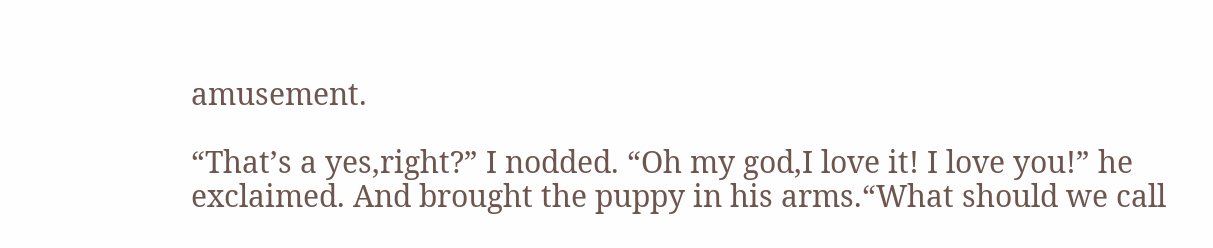amusement.

“That’s a yes,right?” I nodded. “Oh my god,I love it! I love you!” he exclaimed. And brought the puppy in his arms.“What should we call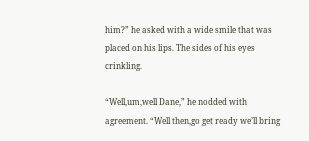him?” he asked with a wide smile that was placed on his lips. The sides of his eyes crinkling.

“Well,um,well Dane,” he nodded with agreement. “Well then,go get ready we’ll bring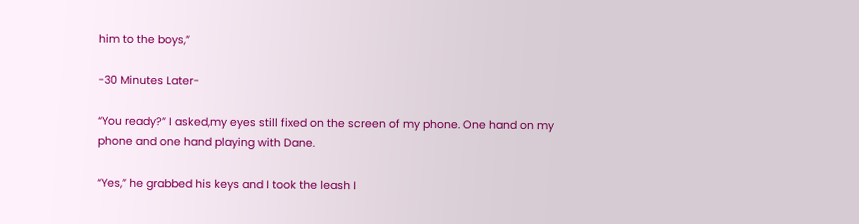him to the boys,”

-30 Minutes Later-

“You ready?” I asked,my eyes still fixed on the screen of my phone. One hand on my phone and one hand playing with Dane.

“Yes,” he grabbed his keys and I took the leash I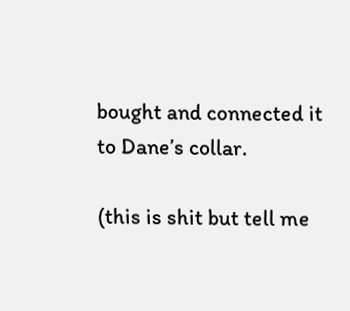bought and connected it to Dane’s collar.

(this is shit but tell me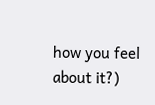how you feel about it?)